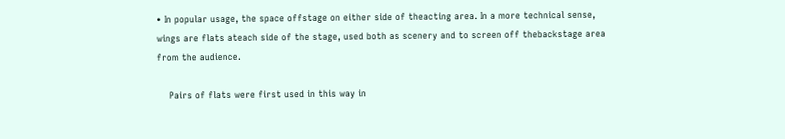• In popular usage, the space offstage on either side of theacting area. In a more technical sense, wings are flats ateach side of the stage, used both as scenery and to screen off thebackstage area from the audience.

    Pairs of flats were first used in this way in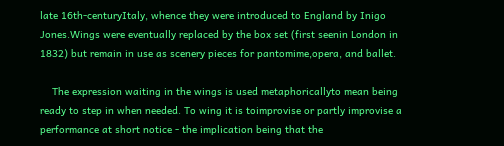late 16th-centuryItaly, whence they were introduced to England by Inigo Jones.Wings were eventually replaced by the box set (first seenin London in 1832) but remain in use as scenery pieces for pantomime,opera, and ballet.

    The expression waiting in the wings is used metaphoricallyto mean being ready to step in when needed. To wing it is toimprovise or partly improvise a performance at short notice - the implication being that the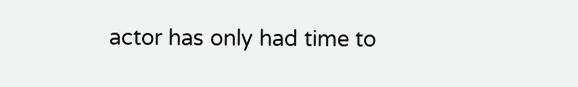actor has only had time to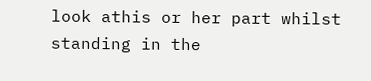look athis or her part whilst standing in the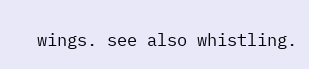wings. see also whistling.